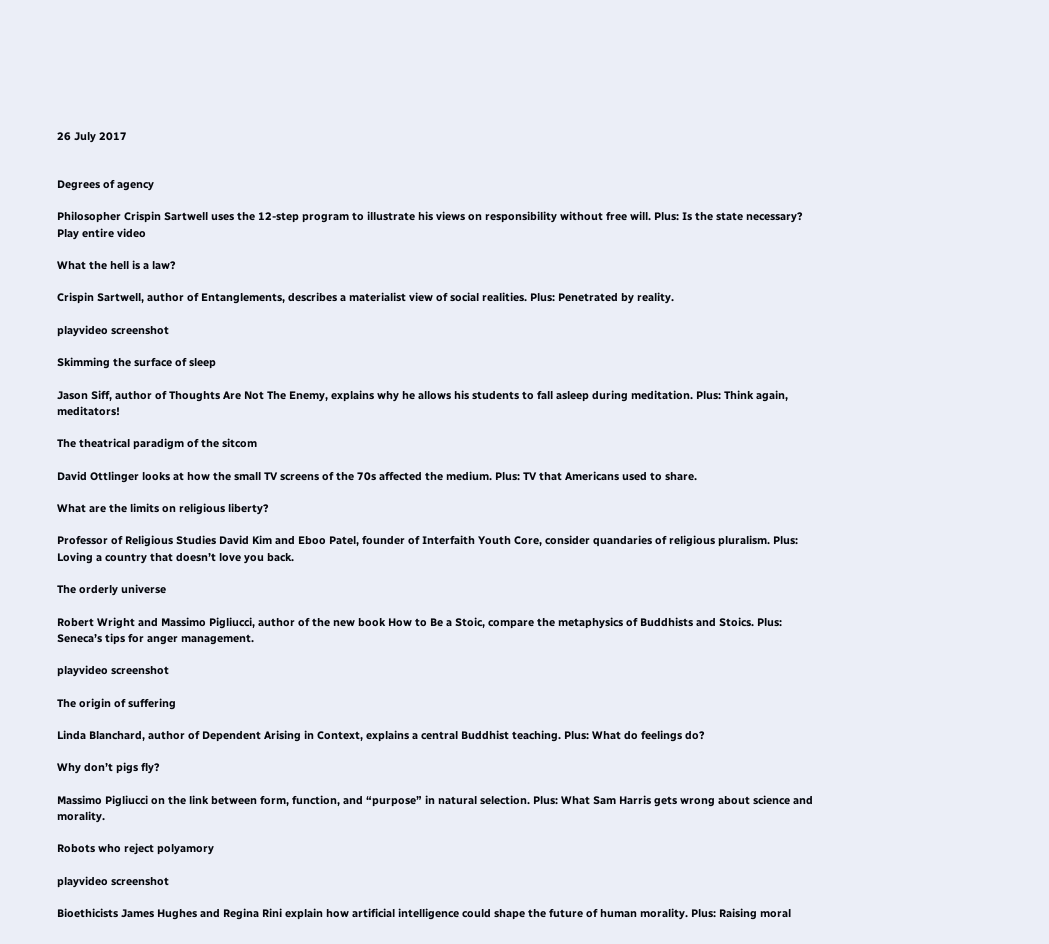26 July 2017


Degrees of agency

Philosopher Crispin Sartwell uses the 12-step program to illustrate his views on responsibility without free will. Plus: Is the state necessary? Play entire video

What the hell is a law?

Crispin Sartwell, author of Entanglements, describes a materialist view of social realities. Plus: Penetrated by reality.

playvideo screenshot

Skimming the surface of sleep

Jason Siff, author of Thoughts Are Not The Enemy, explains why he allows his students to fall asleep during meditation. Plus: Think again, meditators!

The theatrical paradigm of the sitcom

David Ottlinger looks at how the small TV screens of the 70s affected the medium. Plus: TV that Americans used to share.

What are the limits on religious liberty?

Professor of Religious Studies David Kim and Eboo Patel, founder of Interfaith Youth Core, consider quandaries of religious pluralism. Plus: Loving a country that doesn’t love you back.

The orderly universe

Robert Wright and Massimo Pigliucci, author of the new book How to Be a Stoic, compare the metaphysics of Buddhists and Stoics. Plus: Seneca’s tips for anger management.

playvideo screenshot

The origin of suffering

Linda Blanchard, author of Dependent Arising in Context, explains a central Buddhist teaching. Plus: What do feelings do?

Why don’t pigs fly?

Massimo Pigliucci on the link between form, function, and “purpose” in natural selection. Plus: What Sam Harris gets wrong about science and morality.

Robots who reject polyamory

playvideo screenshot

Bioethicists James Hughes and Regina Rini explain how artificial intelligence could shape the future of human morality. Plus: Raising moral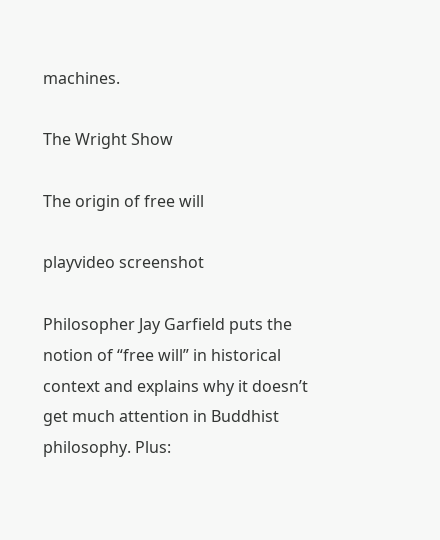machines.

The Wright Show

The origin of free will

playvideo screenshot

Philosopher Jay Garfield puts the notion of “free will” in historical context and explains why it doesn’t get much attention in Buddhist philosophy. Plus: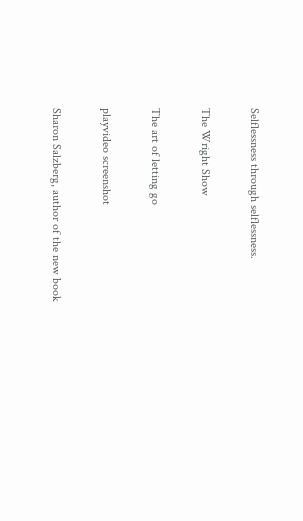Selflessness through selflessness.

The Wright Show

The art of letting go

playvideo screenshot

Sharon Salzberg, author of the new book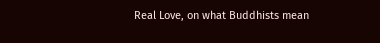Real Love, on what Buddhists mean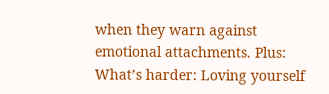when they warn against emotional attachments. Plus: What’s harder: Loving yourself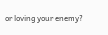or loving your enemy?